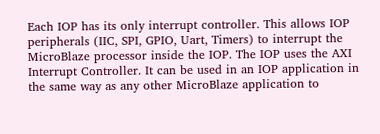Each IOP has its only interrupt controller. This allows IOP peripherals (IIC, SPI, GPIO, Uart, Timers) to interrupt the MicroBlaze processor inside the IOP. The IOP uses the AXI Interrupt Controller. It can be used in an IOP application in the same way as any other MicroBlaze application to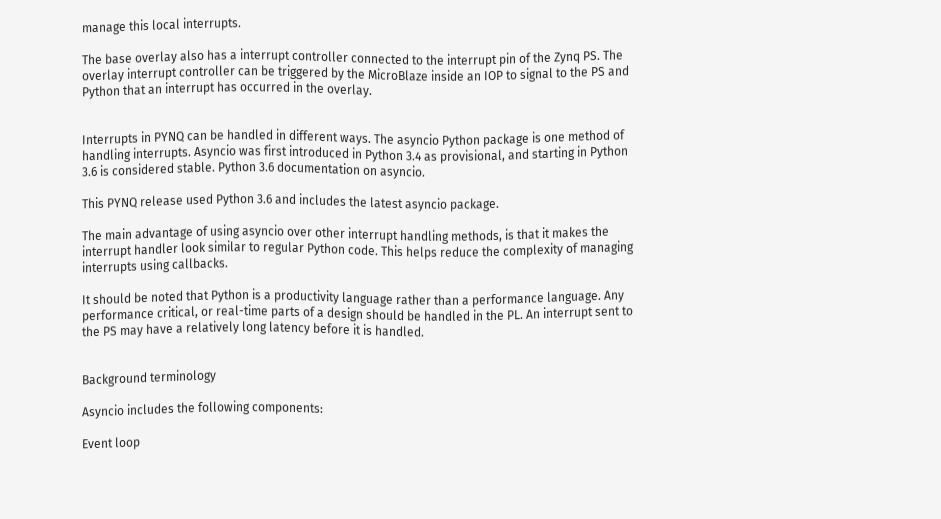manage this local interrupts.

The base overlay also has a interrupt controller connected to the interrupt pin of the Zynq PS. The overlay interrupt controller can be triggered by the MicroBlaze inside an IOP to signal to the PS and Python that an interrupt has occurred in the overlay.


Interrupts in PYNQ can be handled in different ways. The asyncio Python package is one method of handling interrupts. Asyncio was first introduced in Python 3.4 as provisional, and starting in Python 3.6 is considered stable. Python 3.6 documentation on asyncio.

This PYNQ release used Python 3.6 and includes the latest asyncio package.

The main advantage of using asyncio over other interrupt handling methods, is that it makes the interrupt handler look similar to regular Python code. This helps reduce the complexity of managing interrupts using callbacks.

It should be noted that Python is a productivity language rather than a performance language. Any performance critical, or real-time parts of a design should be handled in the PL. An interrupt sent to the PS may have a relatively long latency before it is handled.


Background terminology

Asyncio includes the following components:

Event loop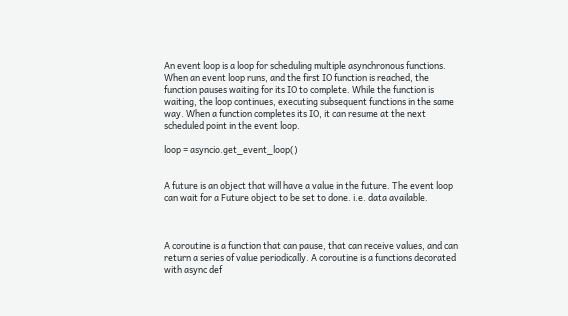An event loop is a loop for scheduling multiple asynchronous functions. When an event loop runs, and the first IO function is reached, the function pauses waiting for its IO to complete. While the function is waiting, the loop continues, executing subsequent functions in the same way. When a function completes its IO, it can resume at the next scheduled point in the event loop.

loop = asyncio.get_event_loop()


A future is an object that will have a value in the future. The event loop can wait for a Future object to be set to done. i.e. data available.



A coroutine is a function that can pause, that can receive values, and can return a series of value periodically. A coroutine is a functions decorated with async def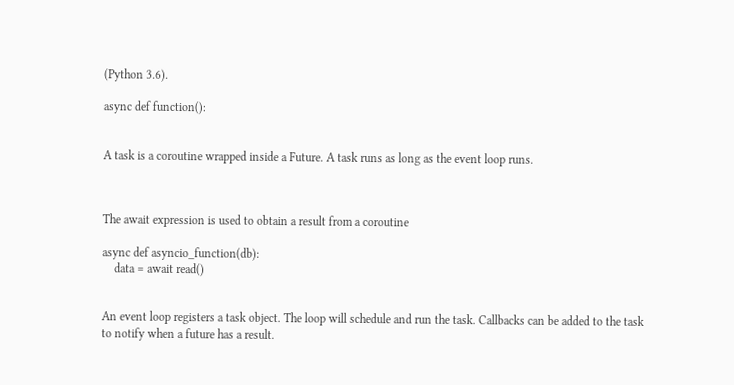(Python 3.6).

async def function():


A task is a coroutine wrapped inside a Future. A task runs as long as the event loop runs.



The await expression is used to obtain a result from a coroutine

async def asyncio_function(db):
    data = await read()


An event loop registers a task object. The loop will schedule and run the task. Callbacks can be added to the task to notify when a future has a result.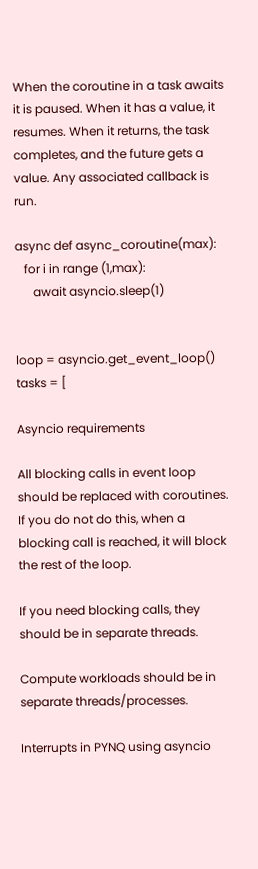When the coroutine in a task awaits it is paused. When it has a value, it resumes. When it returns, the task completes, and the future gets a value. Any associated callback is run.

async def async_coroutine(max):
   for i in range (1,max):
      await asyncio.sleep(1)


loop = asyncio.get_event_loop()
tasks = [

Asyncio requirements

All blocking calls in event loop should be replaced with coroutines. If you do not do this, when a blocking call is reached, it will block the rest of the loop.

If you need blocking calls, they should be in separate threads.

Compute workloads should be in separate threads/processes.

Interrupts in PYNQ using asyncio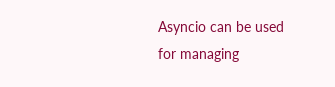Asyncio can be used for managing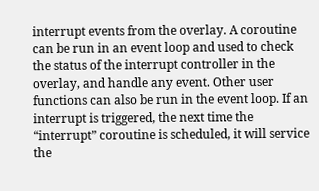interrupt events from the overlay. A coroutine can be run in an event loop and used to check the status of the interrupt controller in the overlay, and handle any event. Other user functions can also be run in the event loop. If an interrupt is triggered, the next time the “interrupt” coroutine is scheduled, it will service the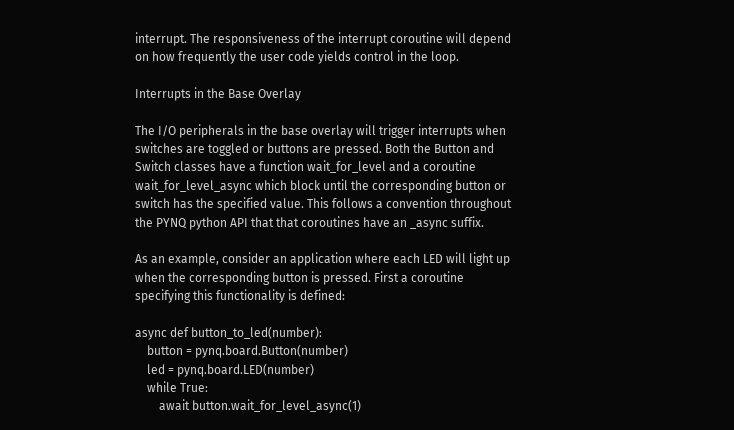interrupt. The responsiveness of the interrupt coroutine will depend on how frequently the user code yields control in the loop.

Interrupts in the Base Overlay

The I/O peripherals in the base overlay will trigger interrupts when switches are toggled or buttons are pressed. Both the Button and Switch classes have a function wait_for_level and a coroutine wait_for_level_async which block until the corresponding button or switch has the specified value. This follows a convention throughout the PYNQ python API that that coroutines have an _async suffix.

As an example, consider an application where each LED will light up when the corresponding button is pressed. First a coroutine specifying this functionality is defined:

async def button_to_led(number):
    button = pynq.board.Button(number)
    led = pynq.board.LED(number)
    while True:
        await button.wait_for_level_async(1)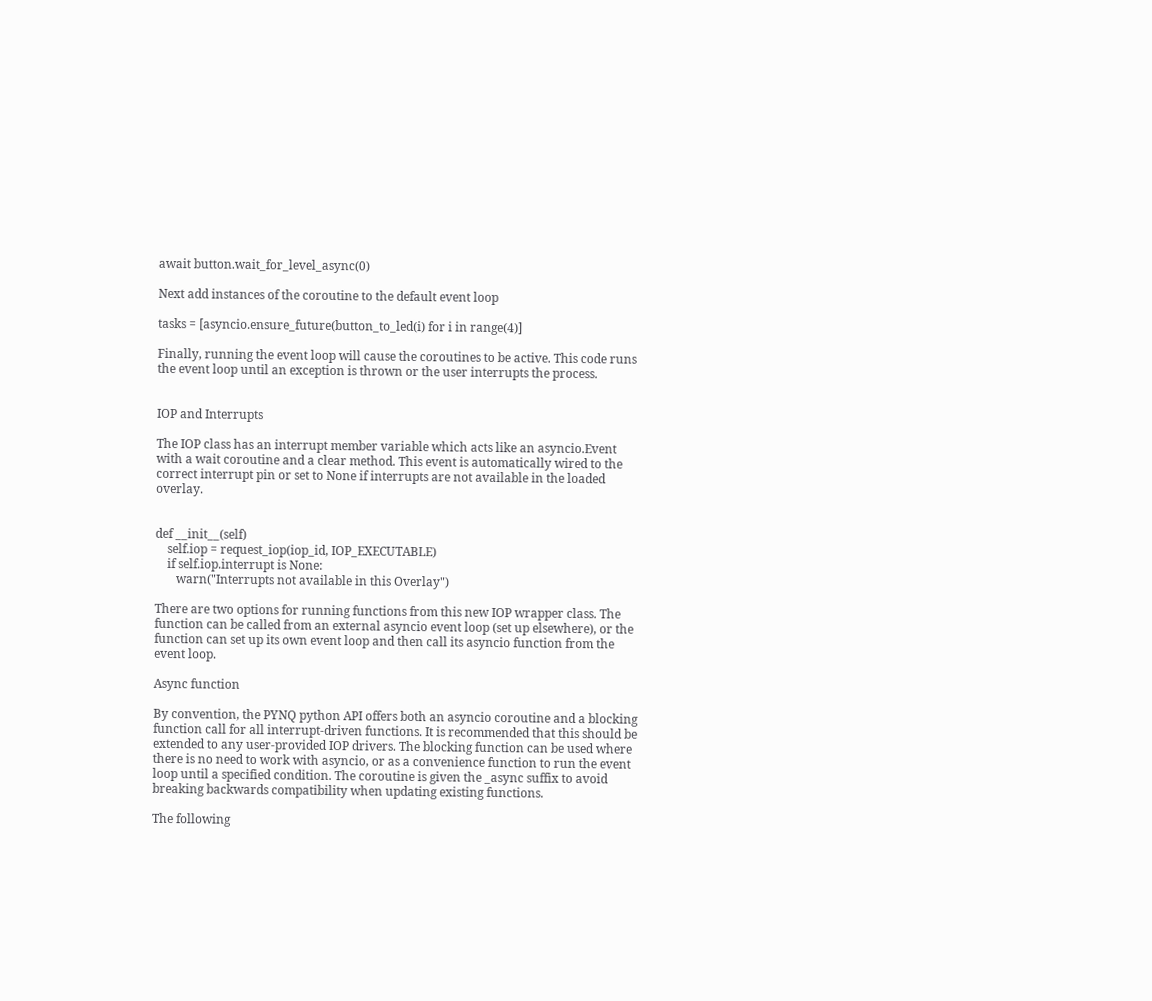await button.wait_for_level_async(0)

Next add instances of the coroutine to the default event loop

tasks = [asyncio.ensure_future(button_to_led(i) for i in range(4)]

Finally, running the event loop will cause the coroutines to be active. This code runs the event loop until an exception is thrown or the user interrupts the process.


IOP and Interrupts

The IOP class has an interrupt member variable which acts like an asyncio.Event with a wait coroutine and a clear method. This event is automatically wired to the correct interrupt pin or set to None if interrupts are not available in the loaded overlay.


def __init__(self)
    self.iop = request_iop(iop_id, IOP_EXECUTABLE)
    if self.iop.interrupt is None:
       warn("Interrupts not available in this Overlay")

There are two options for running functions from this new IOP wrapper class. The function can be called from an external asyncio event loop (set up elsewhere), or the function can set up its own event loop and then call its asyncio function from the event loop.

Async function

By convention, the PYNQ python API offers both an asyncio coroutine and a blocking function call for all interrupt-driven functions. It is recommended that this should be extended to any user-provided IOP drivers. The blocking function can be used where there is no need to work with asyncio, or as a convenience function to run the event loop until a specified condition. The coroutine is given the _async suffix to avoid breaking backwards compatibility when updating existing functions.

The following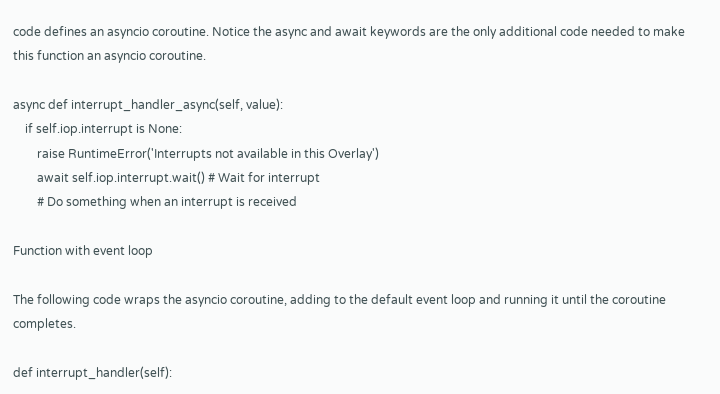code defines an asyncio coroutine. Notice the async and await keywords are the only additional code needed to make this function an asyncio coroutine.

async def interrupt_handler_async(self, value):
    if self.iop.interrupt is None:
        raise RuntimeError('Interrupts not available in this Overlay')
        await self.iop.interrupt.wait() # Wait for interrupt
        # Do something when an interrupt is received

Function with event loop

The following code wraps the asyncio coroutine, adding to the default event loop and running it until the coroutine completes.

def interrupt_handler(self):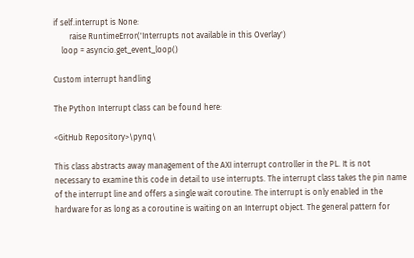if self.interrupt is None:
        raise RuntimeError('Interrupts not available in this Overlay')
    loop = asyncio.get_event_loop()

Custom interrupt handling

The Python Interrupt class can be found here:

<GitHub Repository>\pynq\

This class abstracts away management of the AXI interrupt controller in the PL. It is not necessary to examine this code in detail to use interrupts. The interrupt class takes the pin name of the interrupt line and offers a single wait coroutine. The interrupt is only enabled in the hardware for as long as a coroutine is waiting on an Interrupt object. The general pattern for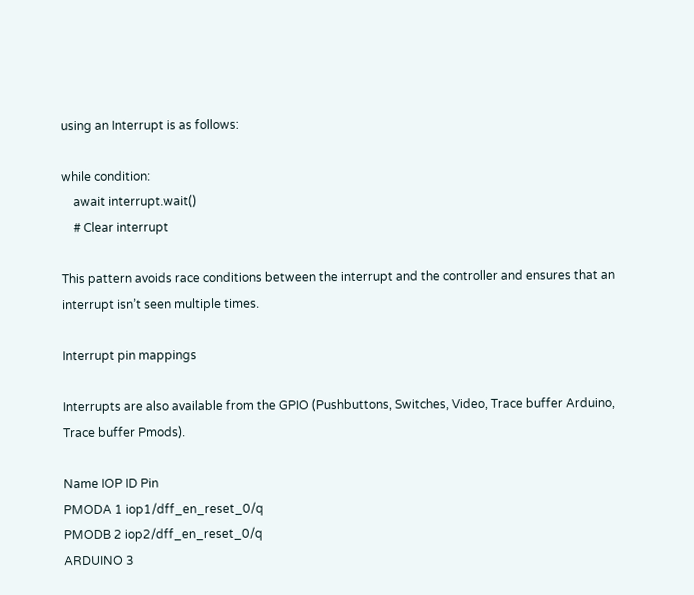using an Interrupt is as follows:

while condition:
    await interrupt.wait()
    # Clear interrupt

This pattern avoids race conditions between the interrupt and the controller and ensures that an interrupt isn’t seen multiple times.

Interrupt pin mappings

Interrupts are also available from the GPIO (Pushbuttons, Switches, Video, Trace buffer Arduino, Trace buffer Pmods).

Name IOP ID Pin
PMODA 1 iop1/dff_en_reset_0/q
PMODB 2 iop2/dff_en_reset_0/q
ARDUINO 3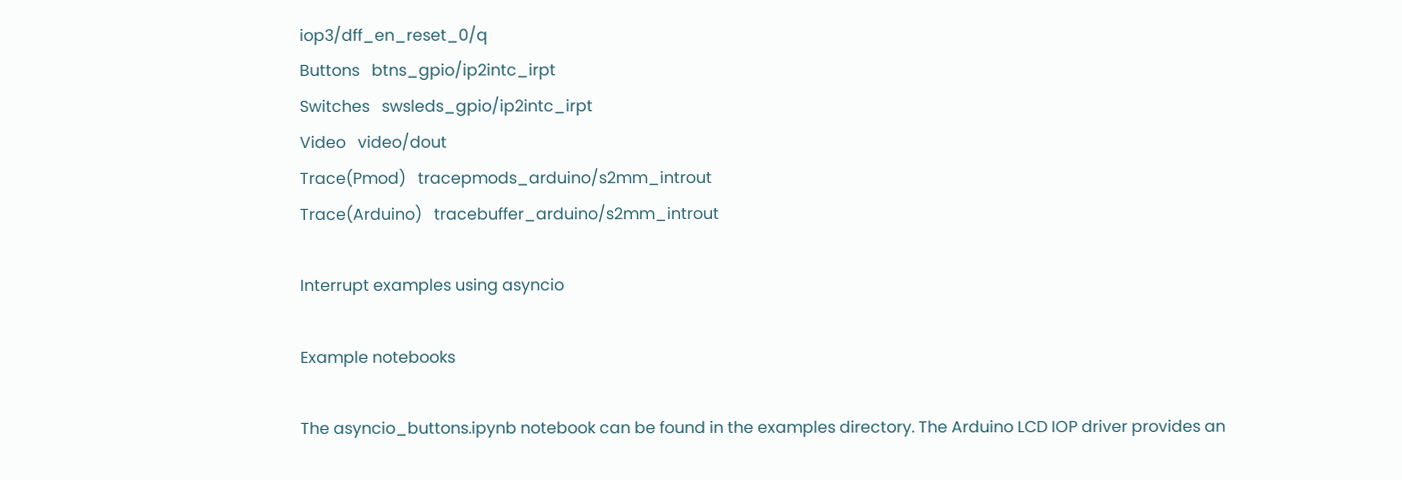iop3/dff_en_reset_0/q
Buttons   btns_gpio/ip2intc_irpt
Switches   swsleds_gpio/ip2intc_irpt
Video   video/dout
Trace(Pmod)   tracepmods_arduino/s2mm_introut
Trace(Arduino)   tracebuffer_arduino/s2mm_introut

Interrupt examples using asyncio

Example notebooks

The asyncio_buttons.ipynb notebook can be found in the examples directory. The Arduino LCD IOP driver provides an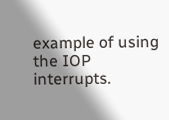example of using the IOP interrupts.